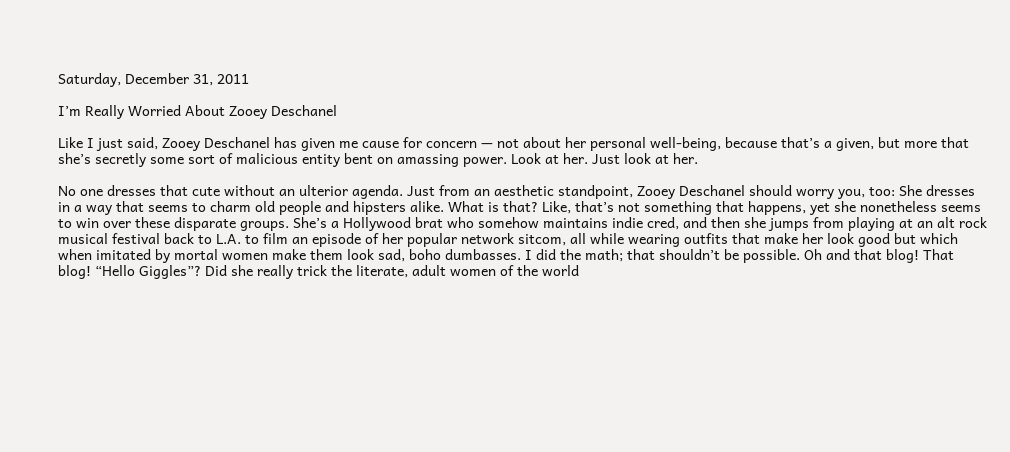Saturday, December 31, 2011

I’m Really Worried About Zooey Deschanel

Like I just said, Zooey Deschanel has given me cause for concern — not about her personal well-being, because that’s a given, but more that she’s secretly some sort of malicious entity bent on amassing power. Look at her. Just look at her.

No one dresses that cute without an ulterior agenda. Just from an aesthetic standpoint, Zooey Deschanel should worry you, too: She dresses in a way that seems to charm old people and hipsters alike. What is that? Like, that’s not something that happens, yet she nonetheless seems to win over these disparate groups. She’s a Hollywood brat who somehow maintains indie cred, and then she jumps from playing at an alt rock musical festival back to L.A. to film an episode of her popular network sitcom, all while wearing outfits that make her look good but which when imitated by mortal women make them look sad, boho dumbasses. I did the math; that shouldn’t be possible. Oh and that blog! That blog! “Hello Giggles”? Did she really trick the literate, adult women of the world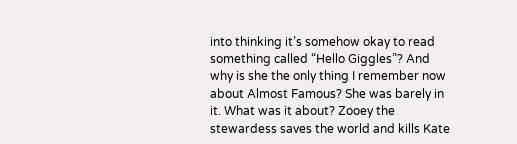into thinking it’s somehow okay to read something called “Hello Giggles”? And why is she the only thing I remember now about Almost Famous? She was barely in it. What was it about? Zooey the stewardess saves the world and kills Kate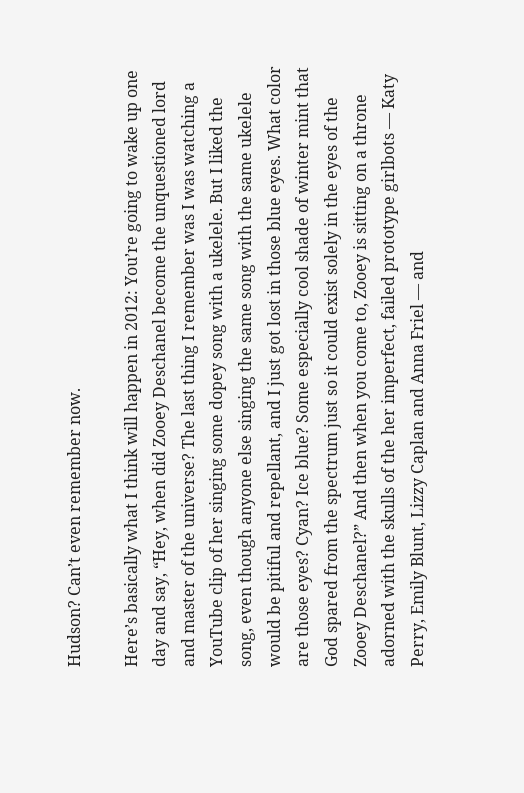Hudson? Can’t even remember now.

Here’s basically what I think will happen in 2012: You’re going to wake up one day and say, “Hey, when did Zooey Deschanel become the unquestioned lord and master of the universe? The last thing I remember was I was watching a YouTube clip of her singing some dopey song with a ukelele. But I liked the song, even though anyone else singing the same song with the same ukelele would be pitiful and repellant, and I just got lost in those blue eyes. What color are those eyes? Cyan? Ice blue? Some especially cool shade of winter mint that God spared from the spectrum just so it could exist solely in the eyes of the Zooey Deschanel?” And then when you come to, Zooey is sitting on a throne adorned with the skulls of the her imperfect, failed prototype girlbots — Katy Perry, Emily Blunt, Lizzy Caplan and Anna Friel — and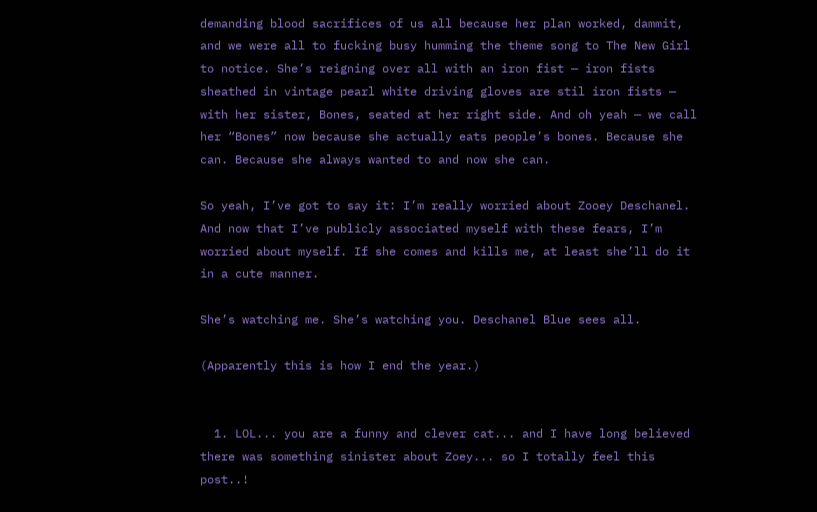demanding blood sacrifices of us all because her plan worked, dammit, and we were all to fucking busy humming the theme song to The New Girl to notice. She’s reigning over all with an iron fist — iron fists sheathed in vintage pearl white driving gloves are stil iron fists — with her sister, Bones, seated at her right side. And oh yeah — we call her “Bones” now because she actually eats people’s bones. Because she can. Because she always wanted to and now she can.

So yeah, I’ve got to say it: I’m really worried about Zooey Deschanel. And now that I’ve publicly associated myself with these fears, I’m worried about myself. If she comes and kills me, at least she’ll do it in a cute manner.

She’s watching me. She’s watching you. Deschanel Blue sees all.

(Apparently this is how I end the year.)


  1. LOL... you are a funny and clever cat... and I have long believed there was something sinister about Zoey... so I totally feel this post..!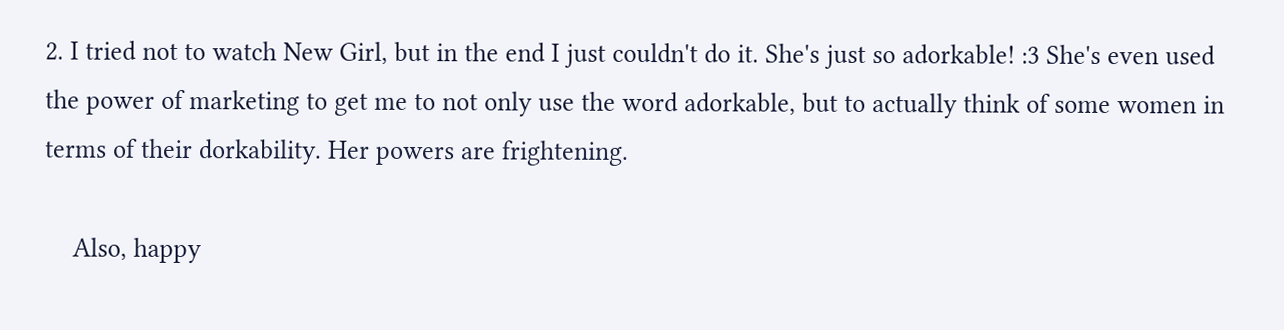2. I tried not to watch New Girl, but in the end I just couldn't do it. She's just so adorkable! :3 She's even used the power of marketing to get me to not only use the word adorkable, but to actually think of some women in terms of their dorkability. Her powers are frightening.

    Also, happy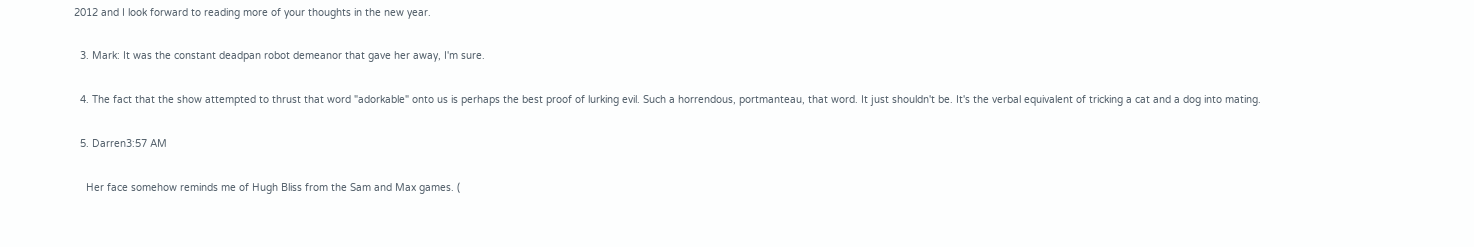2012 and I look forward to reading more of your thoughts in the new year.

  3. Mark: It was the constant deadpan robot demeanor that gave her away, I'm sure.

  4. The fact that the show attempted to thrust that word "adorkable" onto us is perhaps the best proof of lurking evil. Such a horrendous, portmanteau, that word. It just shouldn't be. It's the verbal equivalent of tricking a cat and a dog into mating.

  5. Darren3:57 AM

    Her face somehow reminds me of Hugh Bliss from the Sam and Max games. (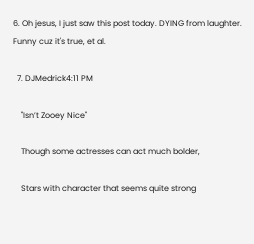6. Oh jesus, I just saw this post today. DYING from laughter. Funny cuz it's true, et al.

  7. DJMedrick4:11 PM

    "Isn’t Zooey Nice"

    Though some actresses can act much bolder,

    Stars with character that seems quite strong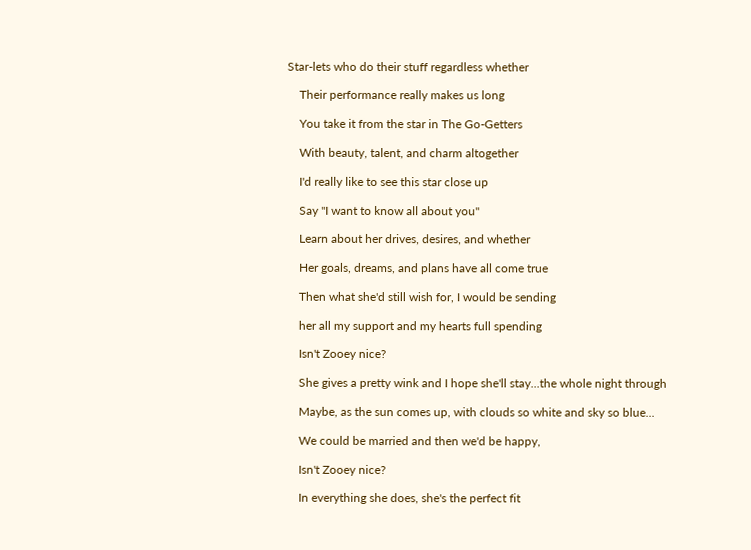Star-lets who do their stuff regardless whether

    Their performance really makes us long

    You take it from the star in The Go-Getters

    With beauty, talent, and charm altogether

    I'd really like to see this star close up

    Say ''I want to know all about you''

    Learn about her drives, desires, and whether

    Her goals, dreams, and plans have all come true

    Then what she'd still wish for, I would be sending

    her all my support and my hearts full spending

    Isn't Zooey nice?

    She gives a pretty wink and I hope she'll stay...the whole night through

    Maybe, as the sun comes up, with clouds so white and sky so blue...

    We could be married and then we'd be happy,

    Isn't Zooey nice?

    In everything she does, she's the perfect fit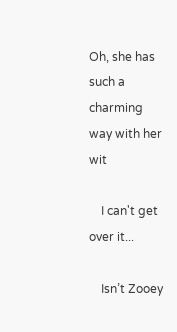Oh, she has such a charming way with her wit

    I can't get over it...

    Isn’t Zooey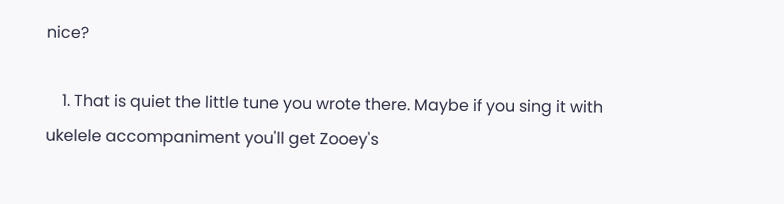nice?

    1. That is quiet the little tune you wrote there. Maybe if you sing it with ukelele accompaniment you'll get Zooey's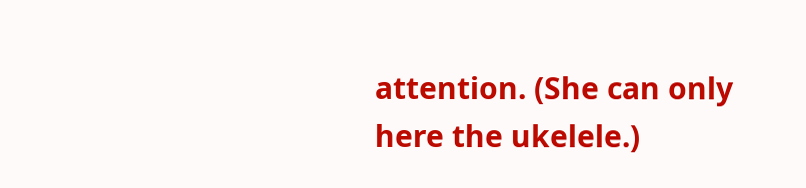attention. (She can only here the ukelele.)